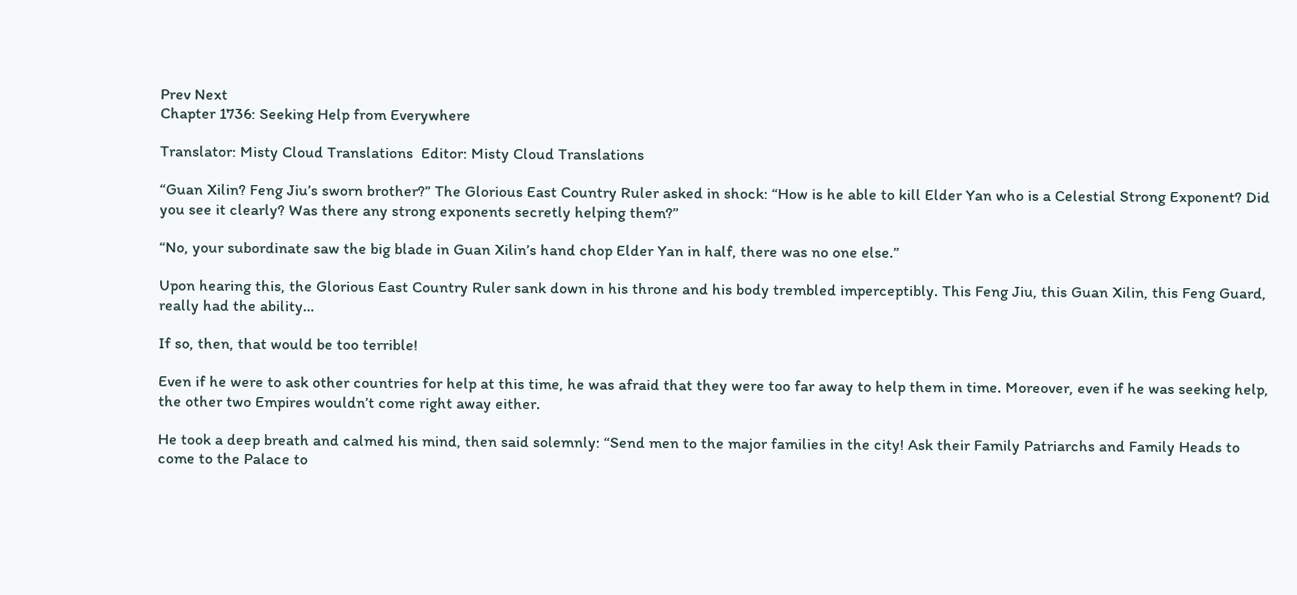Prev Next
Chapter 1736: Seeking Help from Everywhere

Translator: Misty Cloud Translations  Editor: Misty Cloud Translations

“Guan Xilin? Feng Jiu’s sworn brother?” The Glorious East Country Ruler asked in shock: “How is he able to kill Elder Yan who is a Celestial Strong Exponent? Did you see it clearly? Was there any strong exponents secretly helping them?”

“No, your subordinate saw the big blade in Guan Xilin’s hand chop Elder Yan in half, there was no one else.”

Upon hearing this, the Glorious East Country Ruler sank down in his throne and his body trembled imperceptibly. This Feng Jiu, this Guan Xilin, this Feng Guard, really had the ability…

If so, then, that would be too terrible!

Even if he were to ask other countries for help at this time, he was afraid that they were too far away to help them in time. Moreover, even if he was seeking help, the other two Empires wouldn’t come right away either.

He took a deep breath and calmed his mind, then said solemnly: “Send men to the major families in the city! Ask their Family Patriarchs and Family Heads to come to the Palace to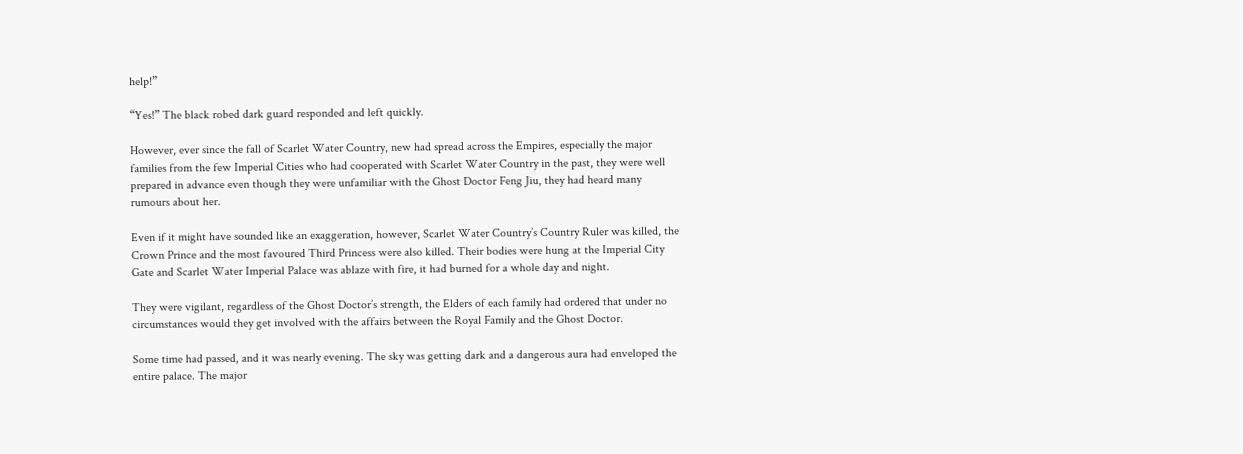help!”

“Yes!” The black robed dark guard responded and left quickly.

However, ever since the fall of Scarlet Water Country, new had spread across the Empires, especially the major families from the few Imperial Cities who had cooperated with Scarlet Water Country in the past, they were well prepared in advance even though they were unfamiliar with the Ghost Doctor Feng Jiu, they had heard many rumours about her.

Even if it might have sounded like an exaggeration, however, Scarlet Water Country’s Country Ruler was killed, the Crown Prince and the most favoured Third Princess were also killed. Their bodies were hung at the Imperial City Gate and Scarlet Water Imperial Palace was ablaze with fire, it had burned for a whole day and night.

They were vigilant, regardless of the Ghost Doctor’s strength, the Elders of each family had ordered that under no circumstances would they get involved with the affairs between the Royal Family and the Ghost Doctor.

Some time had passed, and it was nearly evening. The sky was getting dark and a dangerous aura had enveloped the entire palace. The major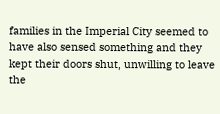families in the Imperial City seemed to have also sensed something and they kept their doors shut, unwilling to leave the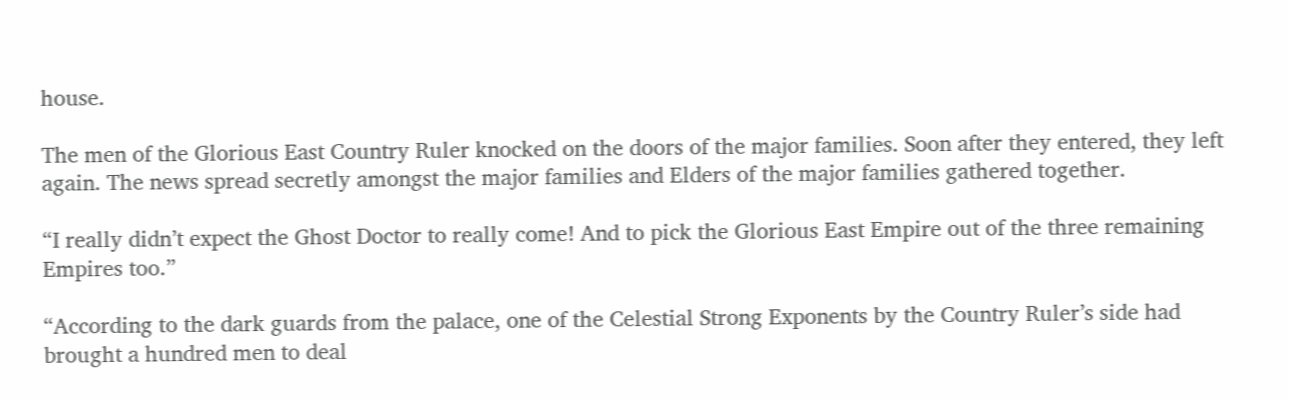house.

The men of the Glorious East Country Ruler knocked on the doors of the major families. Soon after they entered, they left again. The news spread secretly amongst the major families and Elders of the major families gathered together.

“I really didn’t expect the Ghost Doctor to really come! And to pick the Glorious East Empire out of the three remaining Empires too.”

“According to the dark guards from the palace, one of the Celestial Strong Exponents by the Country Ruler’s side had brought a hundred men to deal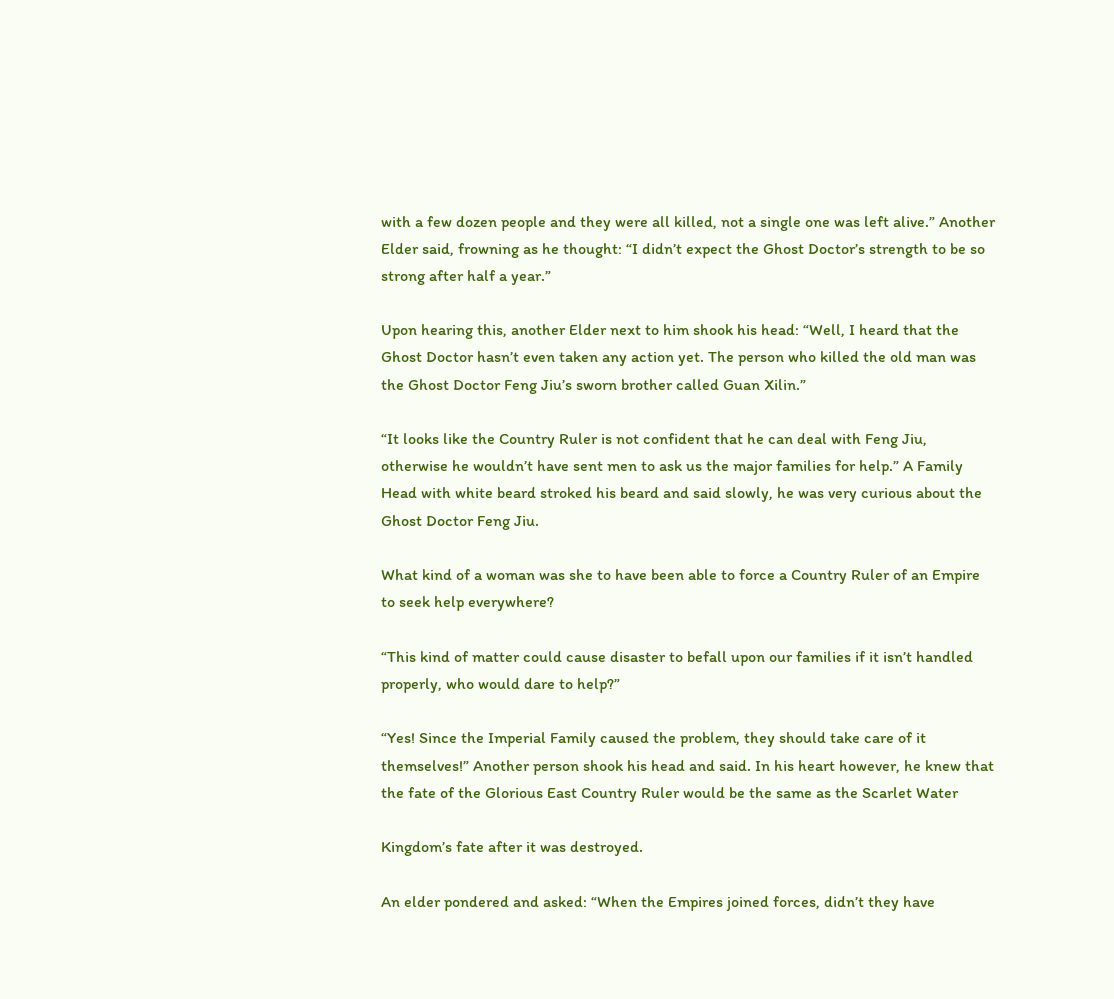with a few dozen people and they were all killed, not a single one was left alive.” Another Elder said, frowning as he thought: “I didn’t expect the Ghost Doctor’s strength to be so strong after half a year.”

Upon hearing this, another Elder next to him shook his head: “Well, I heard that the Ghost Doctor hasn’t even taken any action yet. The person who killed the old man was the Ghost Doctor Feng Jiu’s sworn brother called Guan Xilin.”

“It looks like the Country Ruler is not confident that he can deal with Feng Jiu, otherwise he wouldn’t have sent men to ask us the major families for help.” A Family Head with white beard stroked his beard and said slowly, he was very curious about the Ghost Doctor Feng Jiu.

What kind of a woman was she to have been able to force a Country Ruler of an Empire to seek help everywhere?

“This kind of matter could cause disaster to befall upon our families if it isn’t handled properly, who would dare to help?”

“Yes! Since the Imperial Family caused the problem, they should take care of it themselves!” Another person shook his head and said. In his heart however, he knew that the fate of the Glorious East Country Ruler would be the same as the Scarlet Water

Kingdom’s fate after it was destroyed.

An elder pondered and asked: “When the Empires joined forces, didn’t they have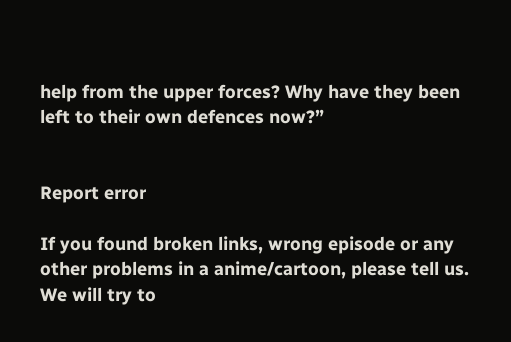help from the upper forces? Why have they been left to their own defences now?”


Report error

If you found broken links, wrong episode or any other problems in a anime/cartoon, please tell us. We will try to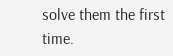solve them the first time.